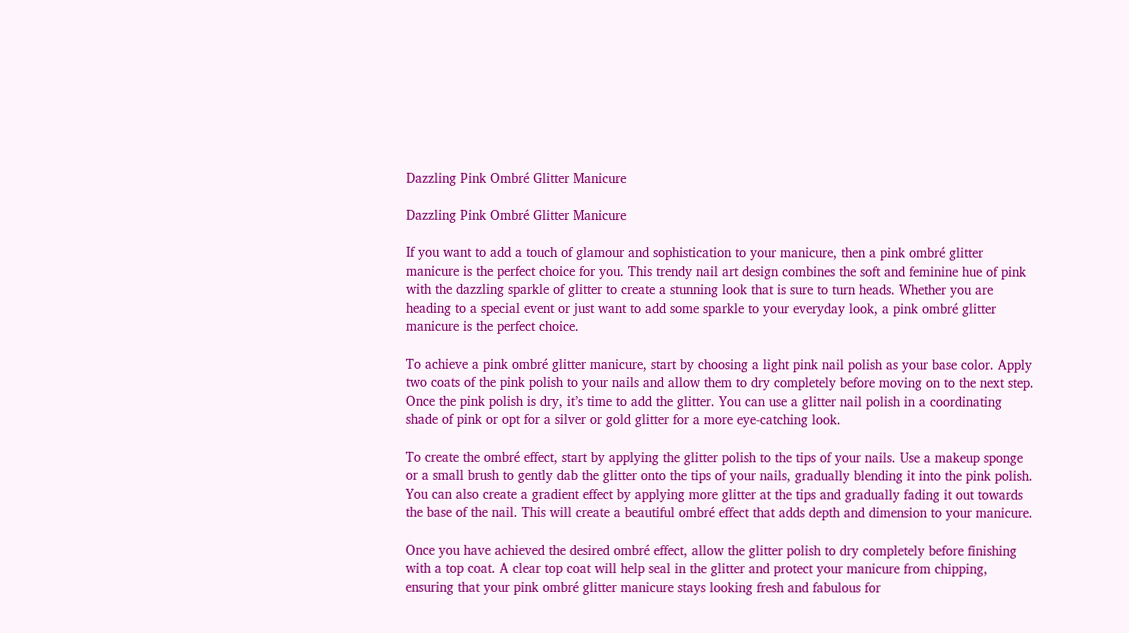Dazzling Pink Ombré Glitter Manicure

Dazzling Pink Ombré Glitter Manicure

If you want to add a touch of glamour and sophistication to your manicure, then a pink ombré glitter manicure is the perfect choice for you. This trendy nail art design combines the soft and feminine hue of pink with the dazzling sparkle of glitter to create a stunning look that is sure to turn heads. Whether you are heading to a special event or just want to add some sparkle to your everyday look, a pink ombré glitter manicure is the perfect choice.

To achieve a pink ombré glitter manicure, start by choosing a light pink nail polish as your base color. Apply two coats of the pink polish to your nails and allow them to dry completely before moving on to the next step. Once the pink polish is dry, it’s time to add the glitter. You can use a glitter nail polish in a coordinating shade of pink or opt for a silver or gold glitter for a more eye-catching look.

To create the ombré effect, start by applying the glitter polish to the tips of your nails. Use a makeup sponge or a small brush to gently dab the glitter onto the tips of your nails, gradually blending it into the pink polish. You can also create a gradient effect by applying more glitter at the tips and gradually fading it out towards the base of the nail. This will create a beautiful ombré effect that adds depth and dimension to your manicure.

Once you have achieved the desired ombré effect, allow the glitter polish to dry completely before finishing with a top coat. A clear top coat will help seal in the glitter and protect your manicure from chipping, ensuring that your pink ombré glitter manicure stays looking fresh and fabulous for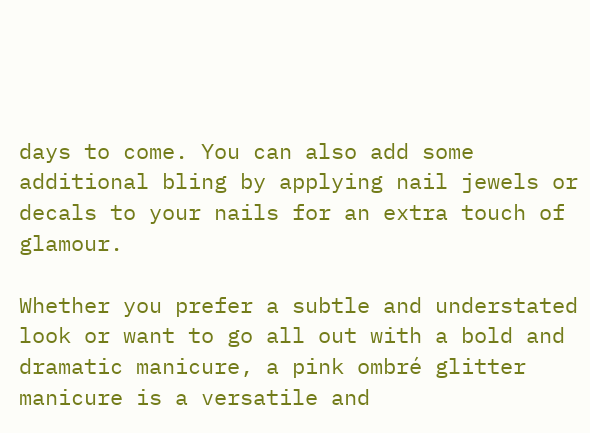days to come. You can also add some additional bling by applying nail jewels or decals to your nails for an extra touch of glamour.

Whether you prefer a subtle and understated look or want to go all out with a bold and dramatic manicure, a pink ombré glitter manicure is a versatile and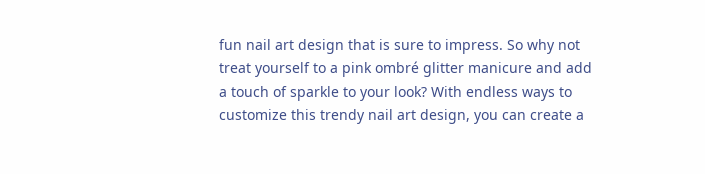fun nail art design that is sure to impress. So why not treat yourself to a pink ombré glitter manicure and add a touch of sparkle to your look? With endless ways to customize this trendy nail art design, you can create a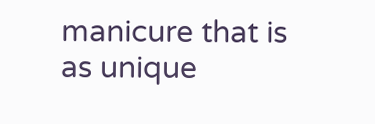manicure that is as unique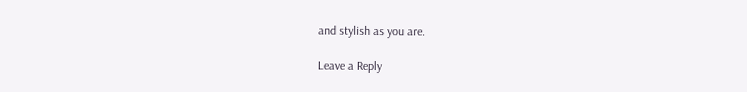and stylish as you are.

Leave a Reply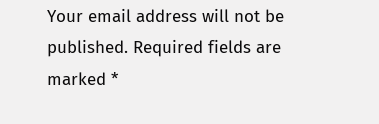Your email address will not be published. Required fields are marked *